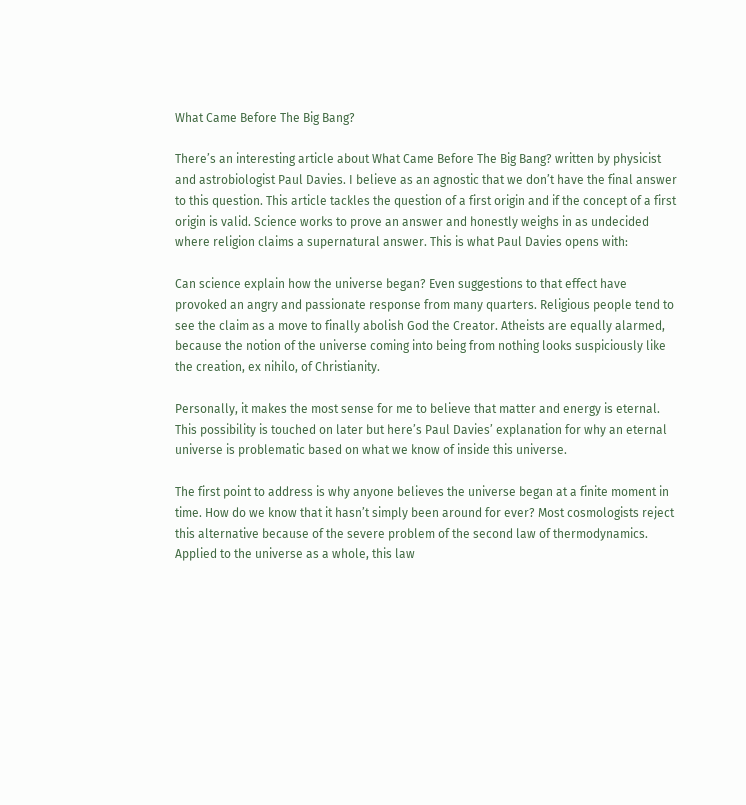What Came Before The Big Bang?

There’s an interesting article about What Came Before The Big Bang? written by physicist and astrobiologist Paul Davies. I believe as an agnostic that we don’t have the final answer to this question. This article tackles the question of a first origin and if the concept of a first origin is valid. Science works to prove an answer and honestly weighs in as undecided where religion claims a supernatural answer. This is what Paul Davies opens with:

Can science explain how the universe began? Even suggestions to that effect have provoked an angry and passionate response from many quarters. Religious people tend to see the claim as a move to finally abolish God the Creator. Atheists are equally alarmed, because the notion of the universe coming into being from nothing looks suspiciously like the creation, ex nihilo, of Christianity.

Personally, it makes the most sense for me to believe that matter and energy is eternal. This possibility is touched on later but here’s Paul Davies’ explanation for why an eternal universe is problematic based on what we know of inside this universe.

The first point to address is why anyone believes the universe began at a finite moment in time. How do we know that it hasn’t simply been around for ever? Most cosmologists reject this alternative because of the severe problem of the second law of thermodynamics. Applied to the universe as a whole, this law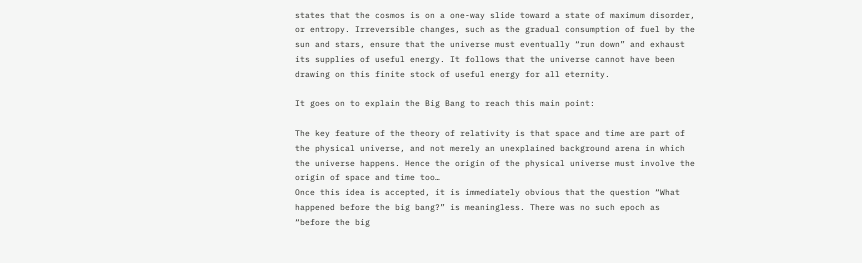states that the cosmos is on a one-way slide toward a state of maximum disorder, or entropy. Irreversible changes, such as the gradual consumption of fuel by the sun and stars, ensure that the universe must eventually “run down” and exhaust its supplies of useful energy. It follows that the universe cannot have been drawing on this finite stock of useful energy for all eternity.

It goes on to explain the Big Bang to reach this main point:

The key feature of the theory of relativity is that space and time are part of the physical universe, and not merely an unexplained background arena in which the universe happens. Hence the origin of the physical universe must involve the origin of space and time too…
Once this idea is accepted, it is immediately obvious that the question “What happened before the big bang?” is meaningless. There was no such epoch as “before the big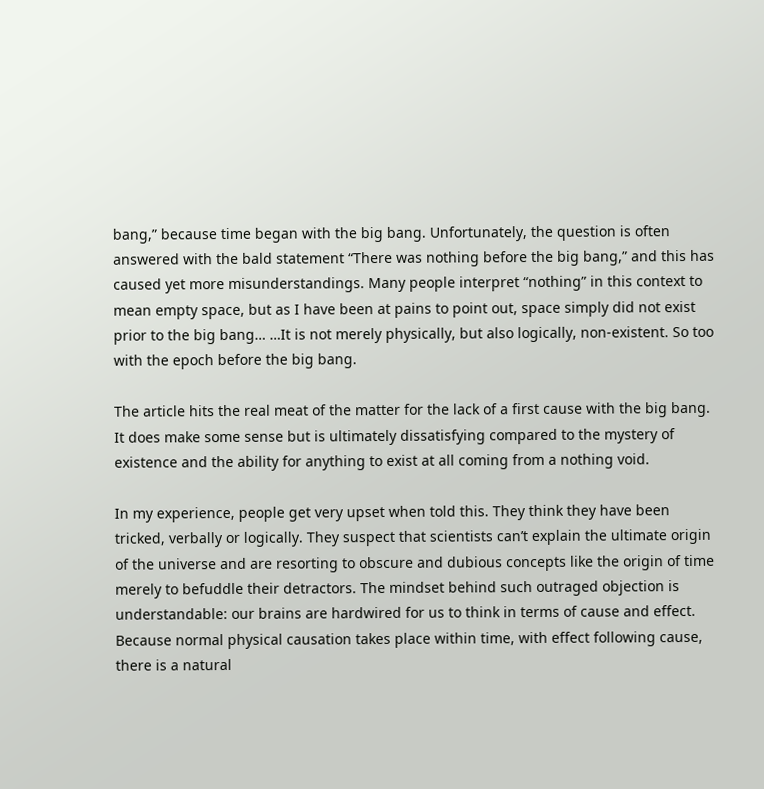bang,” because time began with the big bang. Unfortunately, the question is often answered with the bald statement “There was nothing before the big bang,” and this has caused yet more misunderstandings. Many people interpret “nothing” in this context to mean empty space, but as I have been at pains to point out, space simply did not exist prior to the big bang… …It is not merely physically, but also logically, non-existent. So too with the epoch before the big bang.

The article hits the real meat of the matter for the lack of a first cause with the big bang. It does make some sense but is ultimately dissatisfying compared to the mystery of existence and the ability for anything to exist at all coming from a nothing void.

In my experience, people get very upset when told this. They think they have been tricked, verbally or logically. They suspect that scientists can’t explain the ultimate origin of the universe and are resorting to obscure and dubious concepts like the origin of time merely to befuddle their detractors. The mindset behind such outraged objection is understandable: our brains are hardwired for us to think in terms of cause and effect. Because normal physical causation takes place within time, with effect following cause, there is a natural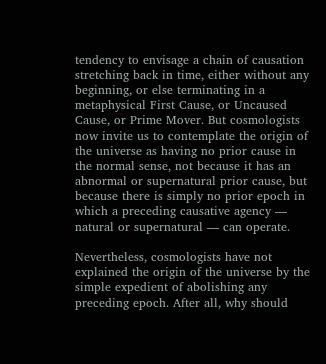tendency to envisage a chain of causation stretching back in time, either without any beginning, or else terminating in a metaphysical First Cause, or Uncaused Cause, or Prime Mover. But cosmologists now invite us to contemplate the origin of the universe as having no prior cause in the normal sense, not because it has an abnormal or supernatural prior cause, but because there is simply no prior epoch in which a preceding causative agency — natural or supernatural — can operate.

Nevertheless, cosmologists have not explained the origin of the universe by the simple expedient of abolishing any preceding epoch. After all, why should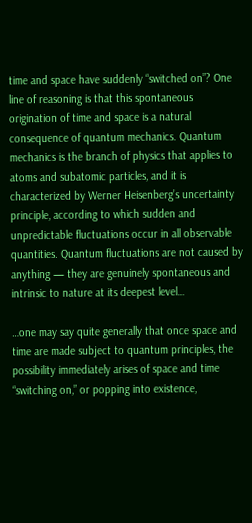time and space have suddenly “switched on”? One line of reasoning is that this spontaneous origination of time and space is a natural consequence of quantum mechanics. Quantum mechanics is the branch of physics that applies to atoms and subatomic particles, and it is characterized by Werner Heisenberg’s uncertainty principle, according to which sudden and unpredictable fluctuations occur in all observable quantities. Quantum fluctuations are not caused by anything — they are genuinely spontaneous and intrinsic to nature at its deepest level…

…one may say quite generally that once space and time are made subject to quantum principles, the possibility immediately arises of space and time “switching on,” or popping into existence,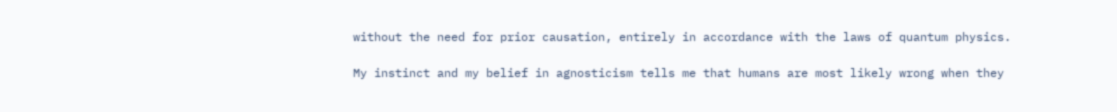without the need for prior causation, entirely in accordance with the laws of quantum physics.

My instinct and my belief in agnosticism tells me that humans are most likely wrong when they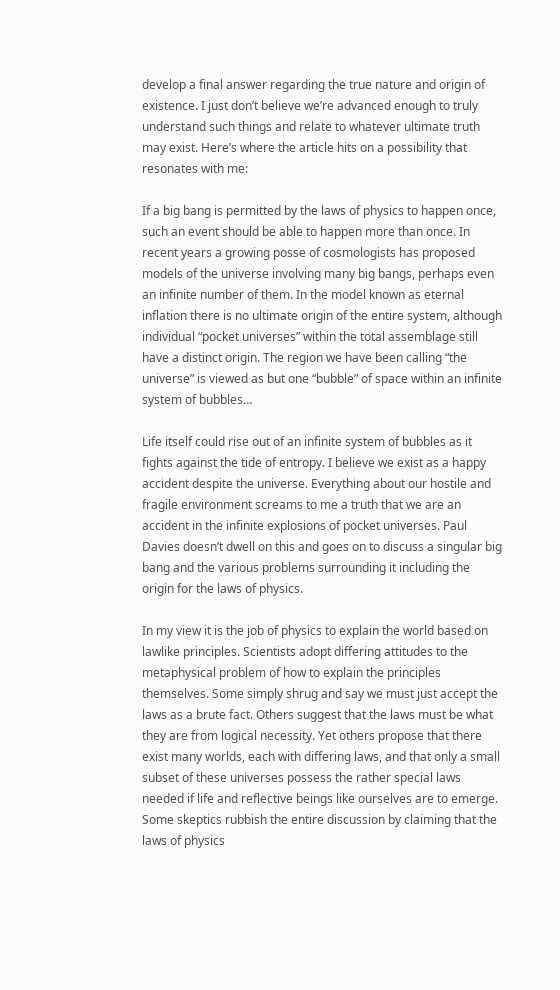develop a final answer regarding the true nature and origin of existence. I just don’t believe we’re advanced enough to truly understand such things and relate to whatever ultimate truth may exist. Here’s where the article hits on a possibility that resonates with me:

If a big bang is permitted by the laws of physics to happen once, such an event should be able to happen more than once. In recent years a growing posse of cosmologists has proposed models of the universe involving many big bangs, perhaps even an infinite number of them. In the model known as eternal inflation there is no ultimate origin of the entire system, although individual “pocket universes” within the total assemblage still have a distinct origin. The region we have been calling “the universe” is viewed as but one “bubble” of space within an infinite system of bubbles…

Life itself could rise out of an infinite system of bubbles as it fights against the tide of entropy. I believe we exist as a happy accident despite the universe. Everything about our hostile and fragile environment screams to me a truth that we are an accident in the infinite explosions of pocket universes. Paul Davies doesn’t dwell on this and goes on to discuss a singular big bang and the various problems surrounding it including the origin for the laws of physics.

In my view it is the job of physics to explain the world based on lawlike principles. Scientists adopt differing attitudes to the metaphysical problem of how to explain the principles themselves. Some simply shrug and say we must just accept the laws as a brute fact. Others suggest that the laws must be what they are from logical necessity. Yet others propose that there exist many worlds, each with differing laws, and that only a small subset of these universes possess the rather special laws needed if life and reflective beings like ourselves are to emerge. Some skeptics rubbish the entire discussion by claiming that the laws of physics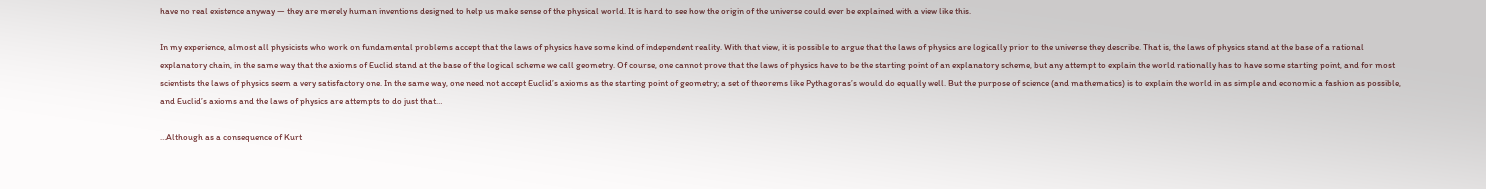have no real existence anyway — they are merely human inventions designed to help us make sense of the physical world. It is hard to see how the origin of the universe could ever be explained with a view like this.

In my experience, almost all physicists who work on fundamental problems accept that the laws of physics have some kind of independent reality. With that view, it is possible to argue that the laws of physics are logically prior to the universe they describe. That is, the laws of physics stand at the base of a rational explanatory chain, in the same way that the axioms of Euclid stand at the base of the logical scheme we call geometry. Of course, one cannot prove that the laws of physics have to be the starting point of an explanatory scheme, but any attempt to explain the world rationally has to have some starting point, and for most scientists the laws of physics seem a very satisfactory one. In the same way, one need not accept Euclid’s axioms as the starting point of geometry; a set of theorems like Pythagoras’s would do equally well. But the purpose of science (and mathematics) is to explain the world in as simple and economic a fashion as possible, and Euclid’s axioms and the laws of physics are attempts to do just that…

…Although as a consequence of Kurt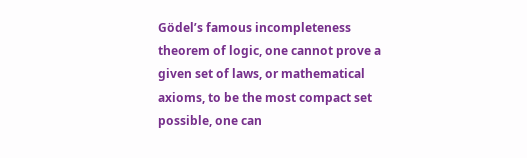Gödel’s famous incompleteness theorem of logic, one cannot prove a given set of laws, or mathematical axioms, to be the most compact set possible, one can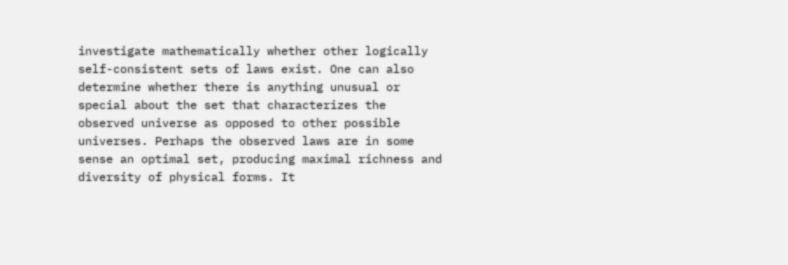investigate mathematically whether other logically self-consistent sets of laws exist. One can also determine whether there is anything unusual or special about the set that characterizes the observed universe as opposed to other possible universes. Perhaps the observed laws are in some sense an optimal set, producing maximal richness and diversity of physical forms. It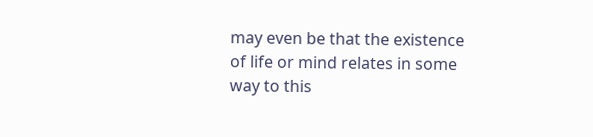may even be that the existence of life or mind relates in some way to this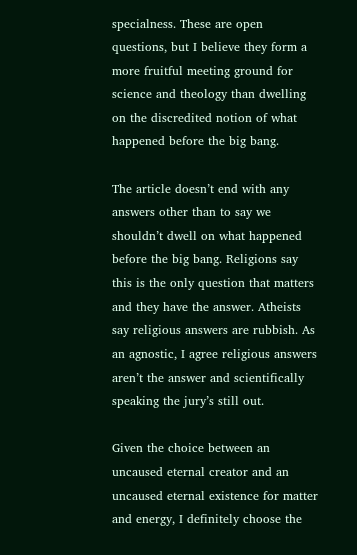specialness. These are open questions, but I believe they form a more fruitful meeting ground for science and theology than dwelling on the discredited notion of what happened before the big bang.

The article doesn’t end with any answers other than to say we shouldn’t dwell on what happened before the big bang. Religions say this is the only question that matters and they have the answer. Atheists say religious answers are rubbish. As an agnostic, I agree religious answers aren’t the answer and scientifically speaking the jury’s still out.

Given the choice between an uncaused eternal creator and an uncaused eternal existence for matter and energy, I definitely choose the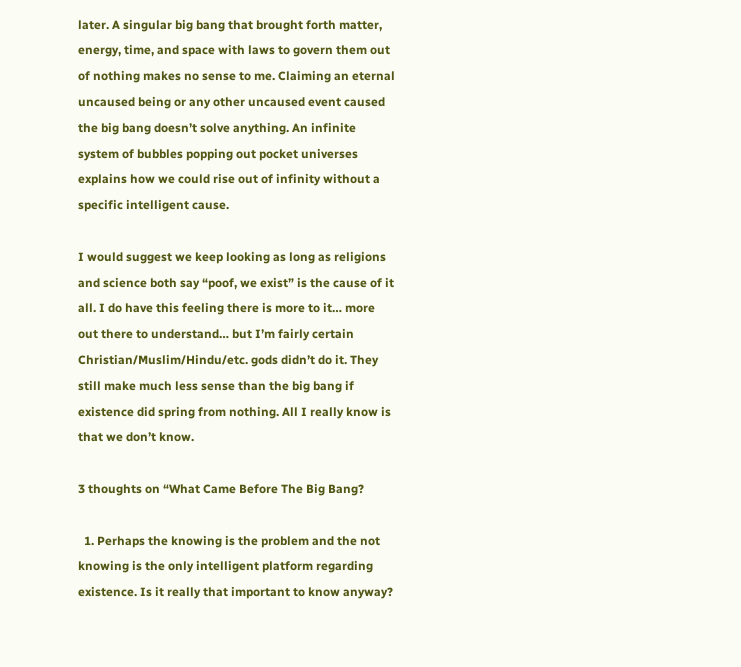later. A singular big bang that brought forth matter, energy, time, and space with laws to govern them out of nothing makes no sense to me. Claiming an eternal uncaused being or any other uncaused event caused the big bang doesn’t solve anything. An infinite system of bubbles popping out pocket universes explains how we could rise out of infinity without a specific intelligent cause.

I would suggest we keep looking as long as religions and science both say “poof, we exist” is the cause of it all. I do have this feeling there is more to it… more out there to understand… but I’m fairly certain Christian/Muslim/Hindu/etc. gods didn’t do it. They still make much less sense than the big bang if existence did spring from nothing. All I really know is that we don’t know.

3 thoughts on “What Came Before The Big Bang?

  1. Perhaps the knowing is the problem and the not knowing is the only intelligent platform regarding existence. Is it really that important to know anyway?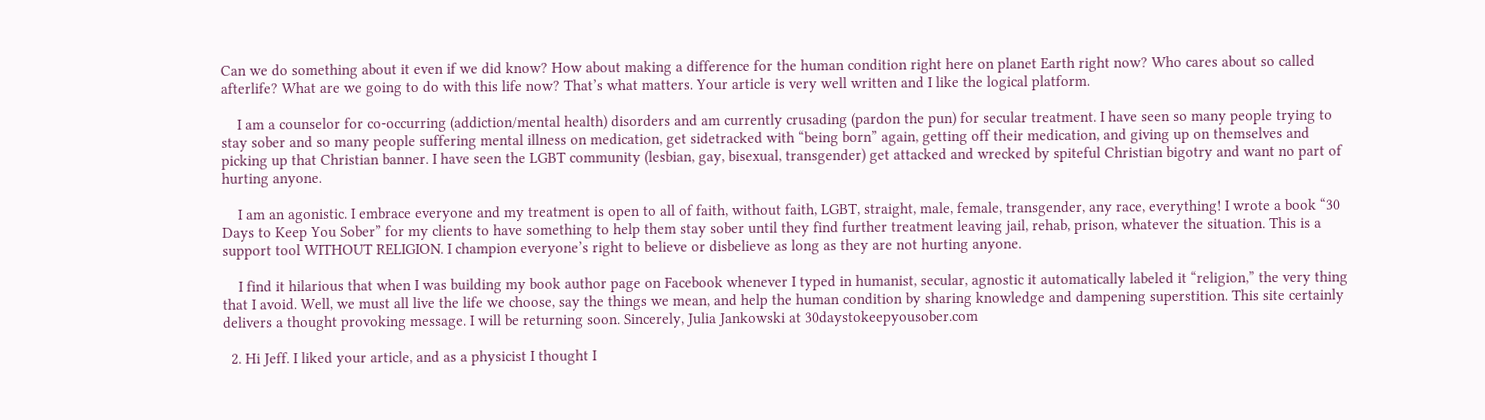Can we do something about it even if we did know? How about making a difference for the human condition right here on planet Earth right now? Who cares about so called afterlife? What are we going to do with this life now? That’s what matters. Your article is very well written and I like the logical platform.

    I am a counselor for co-occurring (addiction/mental health) disorders and am currently crusading (pardon the pun) for secular treatment. I have seen so many people trying to stay sober and so many people suffering mental illness on medication, get sidetracked with “being born” again, getting off their medication, and giving up on themselves and picking up that Christian banner. I have seen the LGBT community (lesbian, gay, bisexual, transgender) get attacked and wrecked by spiteful Christian bigotry and want no part of hurting anyone.

    I am an agonistic. I embrace everyone and my treatment is open to all of faith, without faith, LGBT, straight, male, female, transgender, any race, everything! I wrote a book “30 Days to Keep You Sober” for my clients to have something to help them stay sober until they find further treatment leaving jail, rehab, prison, whatever the situation. This is a support tool WITHOUT RELIGION. I champion everyone’s right to believe or disbelieve as long as they are not hurting anyone.

    I find it hilarious that when I was building my book author page on Facebook whenever I typed in humanist, secular, agnostic it automatically labeled it “religion,” the very thing that I avoid. Well, we must all live the life we choose, say the things we mean, and help the human condition by sharing knowledge and dampening superstition. This site certainly delivers a thought provoking message. I will be returning soon. Sincerely, Julia Jankowski at 30daystokeepyousober.com

  2. Hi Jeff. I liked your article, and as a physicist I thought I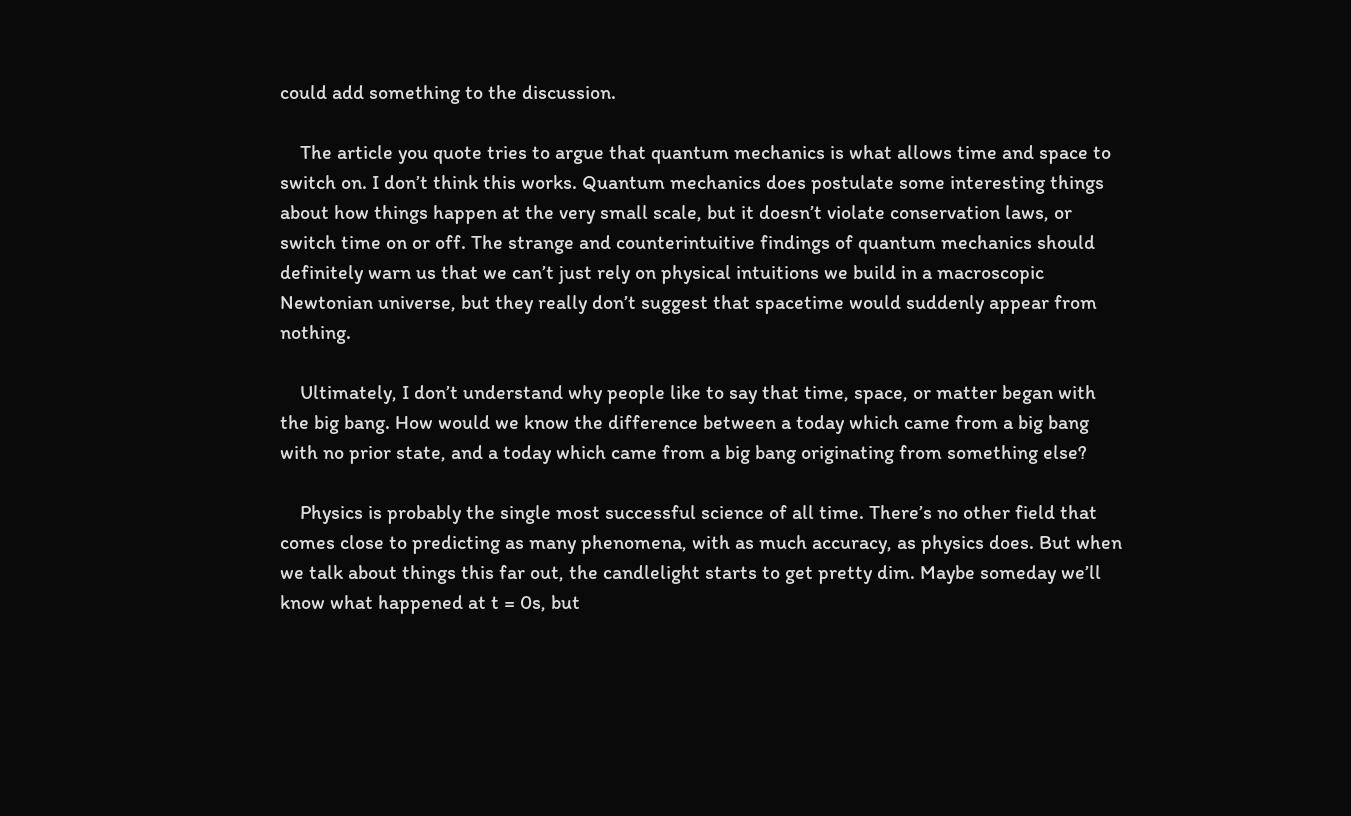could add something to the discussion.

    The article you quote tries to argue that quantum mechanics is what allows time and space to switch on. I don’t think this works. Quantum mechanics does postulate some interesting things about how things happen at the very small scale, but it doesn’t violate conservation laws, or switch time on or off. The strange and counterintuitive findings of quantum mechanics should definitely warn us that we can’t just rely on physical intuitions we build in a macroscopic Newtonian universe, but they really don’t suggest that spacetime would suddenly appear from nothing.

    Ultimately, I don’t understand why people like to say that time, space, or matter began with the big bang. How would we know the difference between a today which came from a big bang with no prior state, and a today which came from a big bang originating from something else?

    Physics is probably the single most successful science of all time. There’s no other field that comes close to predicting as many phenomena, with as much accuracy, as physics does. But when we talk about things this far out, the candlelight starts to get pretty dim. Maybe someday we’ll know what happened at t = 0s, but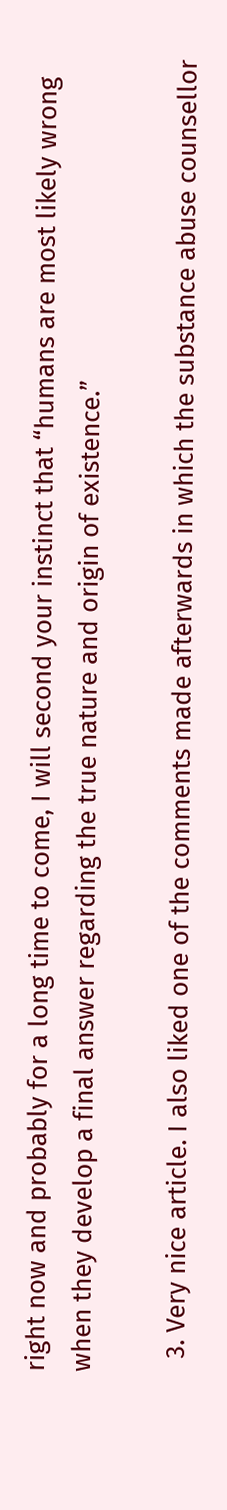right now and probably for a long time to come, I will second your instinct that “humans are most likely wrong when they develop a final answer regarding the true nature and origin of existence.”

  3. Very nice article. I also liked one of the comments made afterwards in which the substance abuse counsellor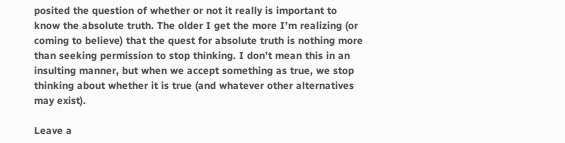posited the question of whether or not it really is important to know the absolute truth. The older I get the more I’m realizing (or coming to believe) that the quest for absolute truth is nothing more than seeking permission to stop thinking. I don’t mean this in an insulting manner, but when we accept something as true, we stop thinking about whether it is true (and whatever other alternatives may exist).

Leave a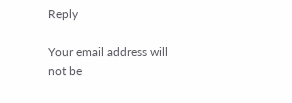Reply

Your email address will not be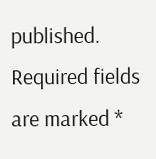published. Required fields are marked *